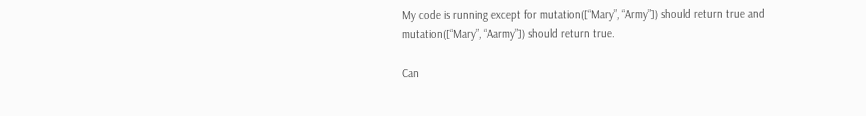My code is running except for mutation([“Mary”, “Army”]) should return true and
mutation([“Mary”, “Aarmy”]) should return true.

Can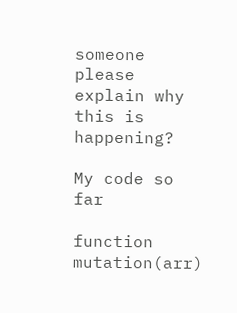someone please explain why this is happening?

My code so far

function mutation(arr)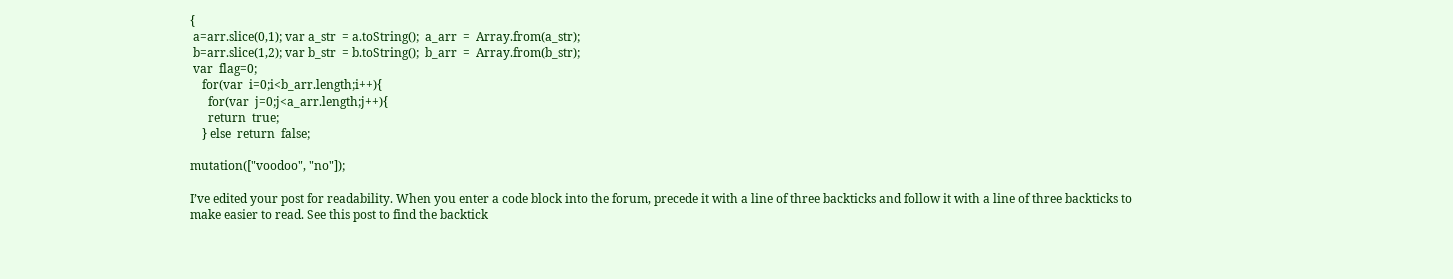{
 a=arr.slice(0,1); var a_str  = a.toString();  a_arr  =  Array.from(a_str);
 b=arr.slice(1,2); var b_str  = b.toString();  b_arr  =  Array.from(b_str);
 var  flag=0;
    for(var  i=0;i<b_arr.length;i++){
      for(var  j=0;j<a_arr.length;j++){
      return  true;
    } else  return  false;

mutation(["voodoo", "no"]);

I’ve edited your post for readability. When you enter a code block into the forum, precede it with a line of three backticks and follow it with a line of three backticks to make easier to read. See this post to find the backtick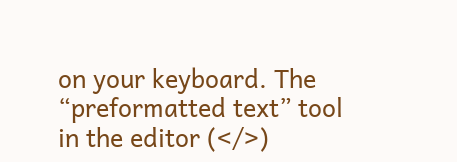on your keyboard. The “preformatted text” tool in the editor (</>)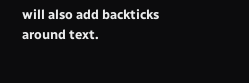will also add backticks around text.